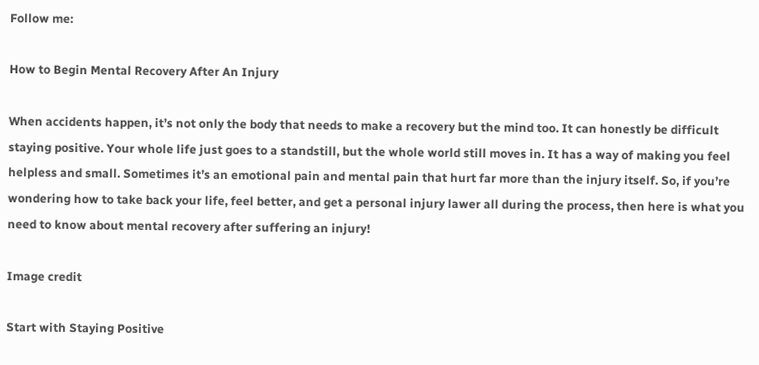Follow me:

How to Begin Mental Recovery After An Injury

When accidents happen, it’s not only the body that needs to make a recovery but the mind too. It can honestly be difficult staying positive. Your whole life just goes to a standstill, but the whole world still moves in. It has a way of making you feel helpless and small. Sometimes it’s an emotional pain and mental pain that hurt far more than the injury itself. So, if you’re wondering how to take back your life, feel better, and get a personal injury lawer all during the process, then here is what you need to know about mental recovery after suffering an injury!

Image credit

Start with Staying Positive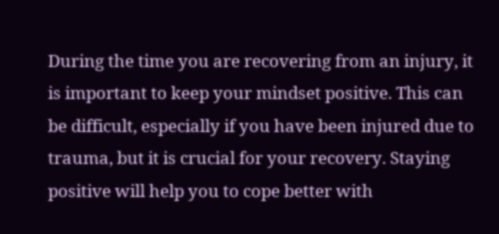During the time you are recovering from an injury, it is important to keep your mindset positive. This can be difficult, especially if you have been injured due to trauma, but it is crucial for your recovery. Staying positive will help you to cope better with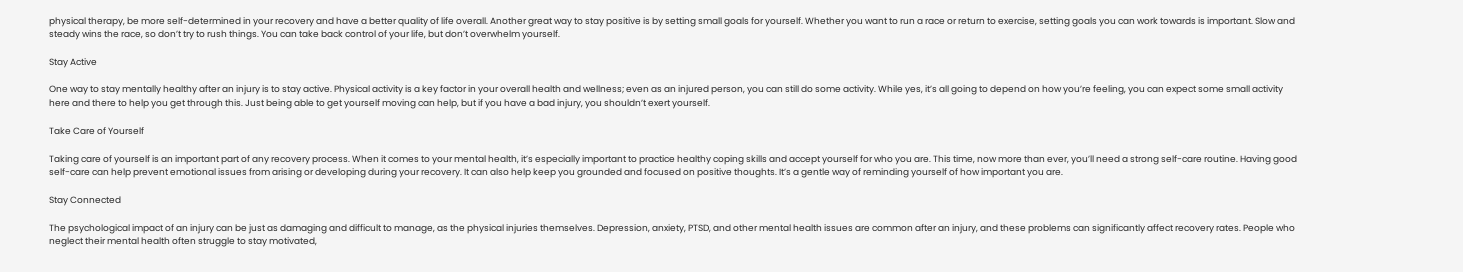physical therapy, be more self-determined in your recovery and have a better quality of life overall. Another great way to stay positive is by setting small goals for yourself. Whether you want to run a race or return to exercise, setting goals you can work towards is important. Slow and steady wins the race, so don’t try to rush things. You can take back control of your life, but don’t overwhelm yourself.

Stay Active

One way to stay mentally healthy after an injury is to stay active. Physical activity is a key factor in your overall health and wellness; even as an injured person, you can still do some activity. While yes, it’s all going to depend on how you’re feeling, you can expect some small activity here and there to help you get through this. Just being able to get yourself moving can help, but if you have a bad injury, you shouldn’t exert yourself.

Take Care of Yourself

Taking care of yourself is an important part of any recovery process. When it comes to your mental health, it’s especially important to practice healthy coping skills and accept yourself for who you are. This time, now more than ever, you’ll need a strong self-care routine. Having good self-care can help prevent emotional issues from arising or developing during your recovery. It can also help keep you grounded and focused on positive thoughts. It’s a gentle way of reminding yourself of how important you are.

Stay Connected

The psychological impact of an injury can be just as damaging and difficult to manage, as the physical injuries themselves. Depression, anxiety, PTSD, and other mental health issues are common after an injury, and these problems can significantly affect recovery rates. People who neglect their mental health often struggle to stay motivated,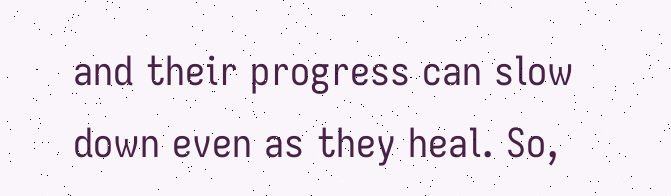and their progress can slow down even as they heal. So,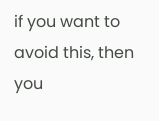if you want to avoid this, then you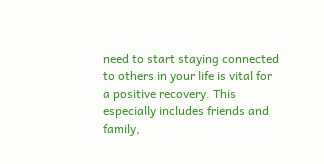need to start staying connected to others in your life is vital for a positive recovery. This especially includes friends and family,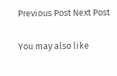Previous Post Next Post

You may also like